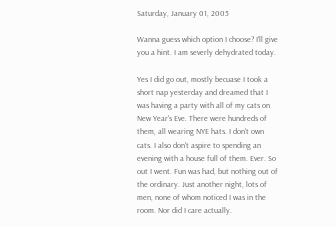Saturday, January 01, 2005

Wanna guess which option I choose? I'll give you a hint. I am severly dehydrated today.

Yes I did go out, mostly becuase I took a short nap yesterday and dreamed that I was having a party with all of my cats on New Year's Eve. There were hundreds of them, all wearing NYE hats. I don't own cats. I also don't aspire to spending an evening with a house full of them. Ever. So out I went. Fun was had, but nothing out of the ordinary. Just another night, lots of men, none of whom noticed I was in the room. Nor did I care actually.